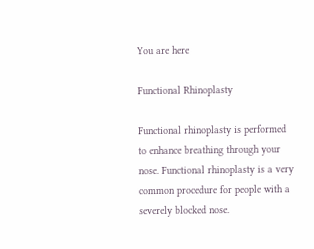You are here

Functional Rhinoplasty

Functional rhinoplasty is performed to enhance breathing through your nose. Functional rhinoplasty is a very common procedure for people with a severely blocked nose.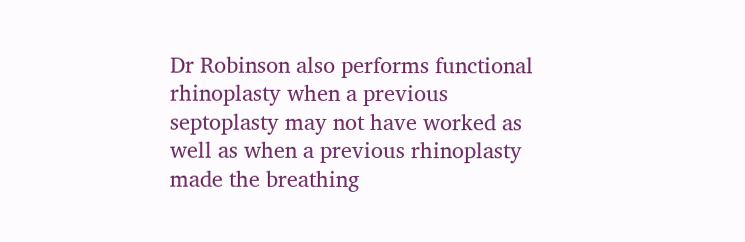Dr Robinson also performs functional rhinoplasty when a previous septoplasty may not have worked as well as when a previous rhinoplasty made the breathing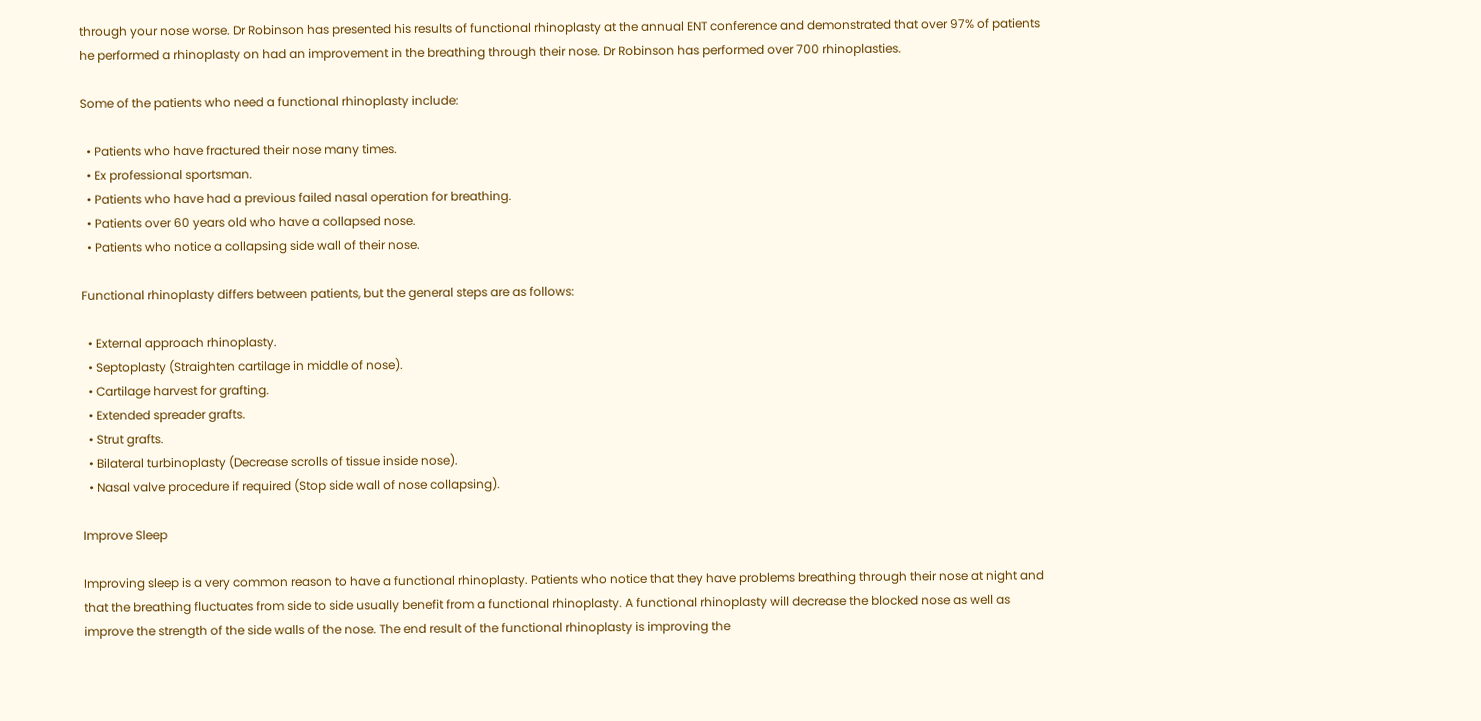through your nose worse. Dr Robinson has presented his results of functional rhinoplasty at the annual ENT conference and demonstrated that over 97% of patients he performed a rhinoplasty on had an improvement in the breathing through their nose. Dr Robinson has performed over 700 rhinoplasties.

Some of the patients who need a functional rhinoplasty include:

  • Patients who have fractured their nose many times.
  • Ex professional sportsman.
  • Patients who have had a previous failed nasal operation for breathing.
  • Patients over 60 years old who have a collapsed nose.
  • Patients who notice a collapsing side wall of their nose.

Functional rhinoplasty differs between patients, but the general steps are as follows:

  • External approach rhinoplasty.
  • Septoplasty (Straighten cartilage in middle of nose).
  • Cartilage harvest for grafting.
  • Extended spreader grafts.
  • Strut grafts.
  • Bilateral turbinoplasty (Decrease scrolls of tissue inside nose).
  • Nasal valve procedure if required (Stop side wall of nose collapsing).

Improve Sleep

Improving sleep is a very common reason to have a functional rhinoplasty. Patients who notice that they have problems breathing through their nose at night and that the breathing fluctuates from side to side usually benefit from a functional rhinoplasty. A functional rhinoplasty will decrease the blocked nose as well as improve the strength of the side walls of the nose. The end result of the functional rhinoplasty is improving the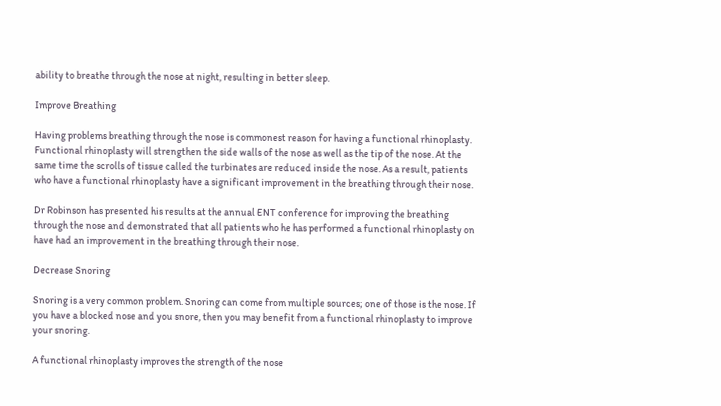ability to breathe through the nose at night, resulting in better sleep.

Improve Breathing

Having problems breathing through the nose is commonest reason for having a functional rhinoplasty. Functional rhinoplasty will strengthen the side walls of the nose as well as the tip of the nose. At the same time the scrolls of tissue called the turbinates are reduced inside the nose. As a result, patients who have a functional rhinoplasty have a significant improvement in the breathing through their nose.

Dr Robinson has presented his results at the annual ENT conference for improving the breathing through the nose and demonstrated that all patients who he has performed a functional rhinoplasty on have had an improvement in the breathing through their nose.

Decrease Snoring

Snoring is a very common problem. Snoring can come from multiple sources; one of those is the nose. If you have a blocked nose and you snore, then you may benefit from a functional rhinoplasty to improve your snoring.

A functional rhinoplasty improves the strength of the nose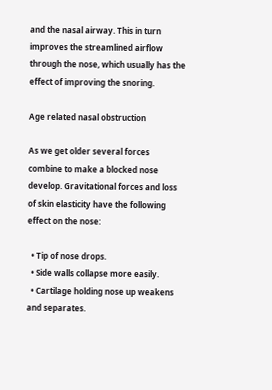and the nasal airway. This in turn improves the streamlined airflow through the nose, which usually has the effect of improving the snoring.

Age related nasal obstruction

As we get older several forces combine to make a blocked nose develop. Gravitational forces and loss of skin elasticity have the following effect on the nose:

  • Tip of nose drops.
  • Side walls collapse more easily.
  • Cartilage holding nose up weakens and separates.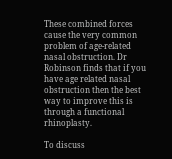These combined forces cause the very common problem of age-related nasal obstruction. Dr Robinson finds that if you have age related nasal obstruction then the best way to improve this is through a functional rhinoplasty.

To discuss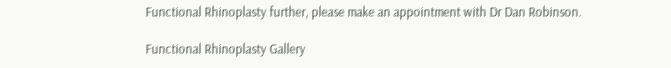Functional Rhinoplasty further, please make an appointment with Dr Dan Robinson.

Functional Rhinoplasty Gallery